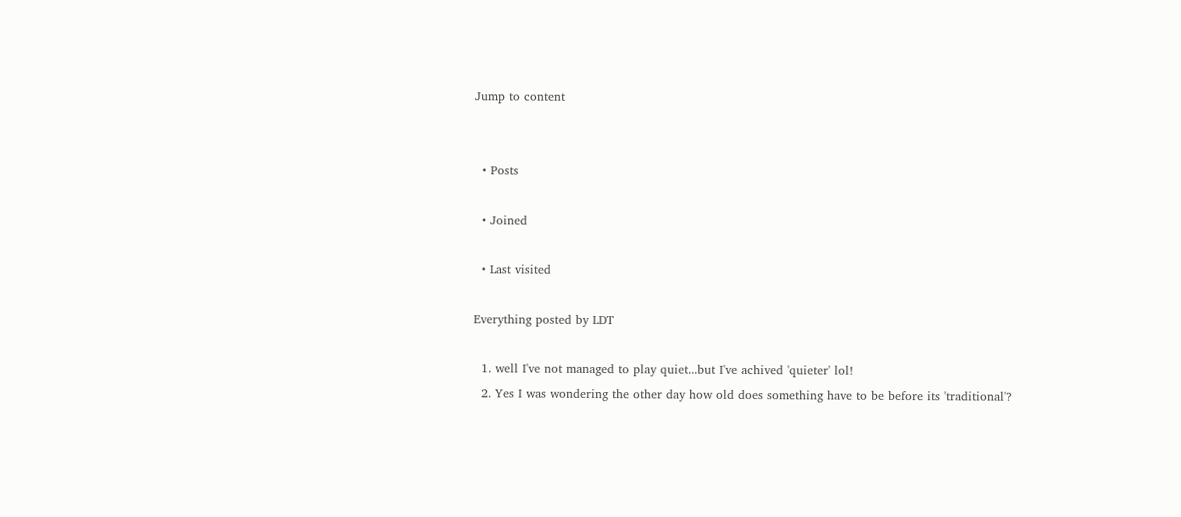Jump to content


  • Posts

  • Joined

  • Last visited

Everything posted by LDT

  1. well I've not managed to play quiet...but I've achived 'quieter' lol!
  2. Yes I was wondering the other day how old does something have to be before its 'traditional'?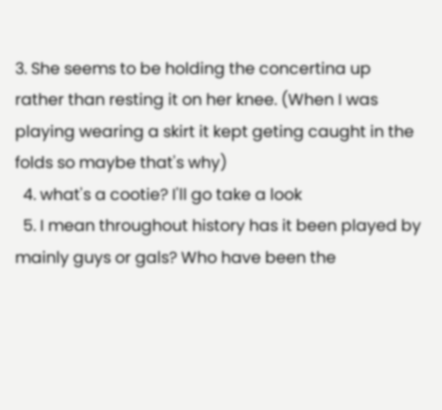3. She seems to be holding the concertina up rather than resting it on her knee. (When I was playing wearing a skirt it kept geting caught in the folds so maybe that's why)
  4. what's a cootie? I'll go take a look
  5. I mean throughout history has it been played by mainly guys or gals? Who have been the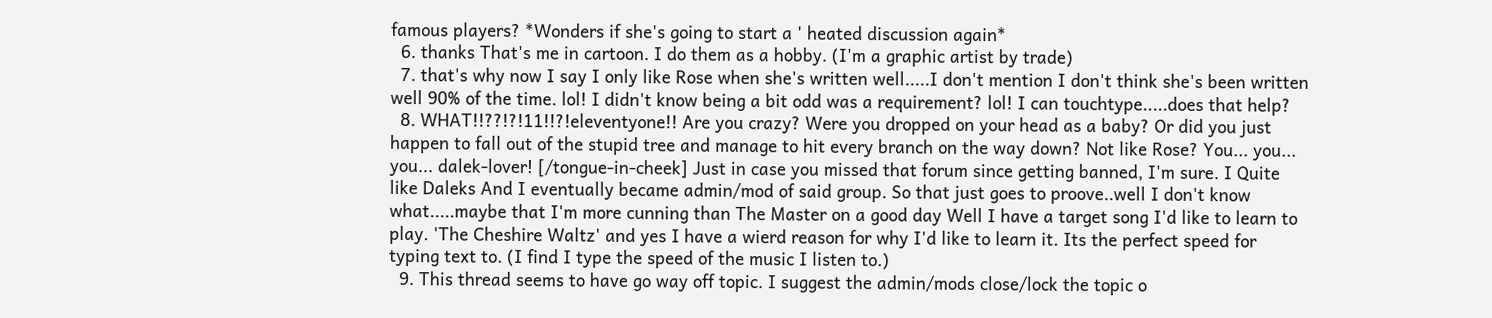famous players? *Wonders if she's going to start a ' heated discussion again*
  6. thanks That's me in cartoon. I do them as a hobby. (I'm a graphic artist by trade)
  7. that's why now I say I only like Rose when she's written well.....I don't mention I don't think she's been written well 90% of the time. lol! I didn't know being a bit odd was a requirement? lol! I can touchtype.....does that help?
  8. WHAT!!??!?!11!!?!eleventyone!! Are you crazy? Were you dropped on your head as a baby? Or did you just happen to fall out of the stupid tree and manage to hit every branch on the way down? Not like Rose? You... you... you... dalek-lover! [/tongue-in-cheek] Just in case you missed that forum since getting banned, I'm sure. I Quite like Daleks And I eventually became admin/mod of said group. So that just goes to proove..well I don't know what.....maybe that I'm more cunning than The Master on a good day Well I have a target song I'd like to learn to play. 'The Cheshire Waltz' and yes I have a wierd reason for why I'd like to learn it. Its the perfect speed for typing text to. (I find I type the speed of the music I listen to.)
  9. This thread seems to have go way off topic. I suggest the admin/mods close/lock the topic o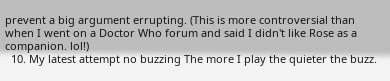prevent a big argument errupting. (This is more controversial than when I went on a Doctor Who forum and said I didn't like Rose as a companion. lol!)
  10. My latest attempt no buzzing The more I play the quieter the buzz.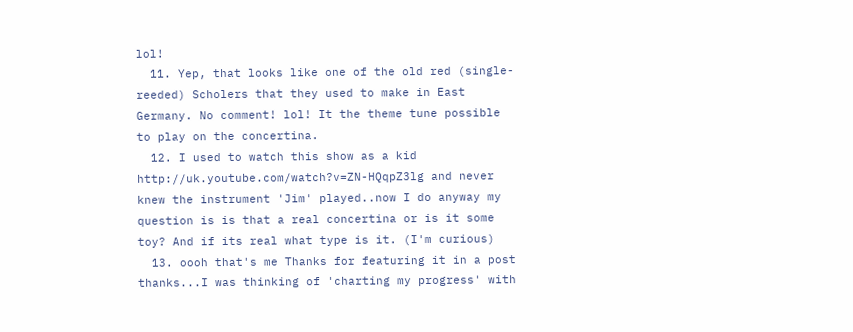lol!
  11. Yep, that looks like one of the old red (single-reeded) Scholers that they used to make in East Germany. No comment! lol! It the theme tune possible to play on the concertina.
  12. I used to watch this show as a kid http://uk.youtube.com/watch?v=ZN-HQqpZ3lg and never knew the instrument 'Jim' played..now I do anyway my question is is that a real concertina or is it some toy? And if its real what type is it. (I'm curious)
  13. oooh that's me Thanks for featuring it in a post thanks...I was thinking of 'charting my progress' with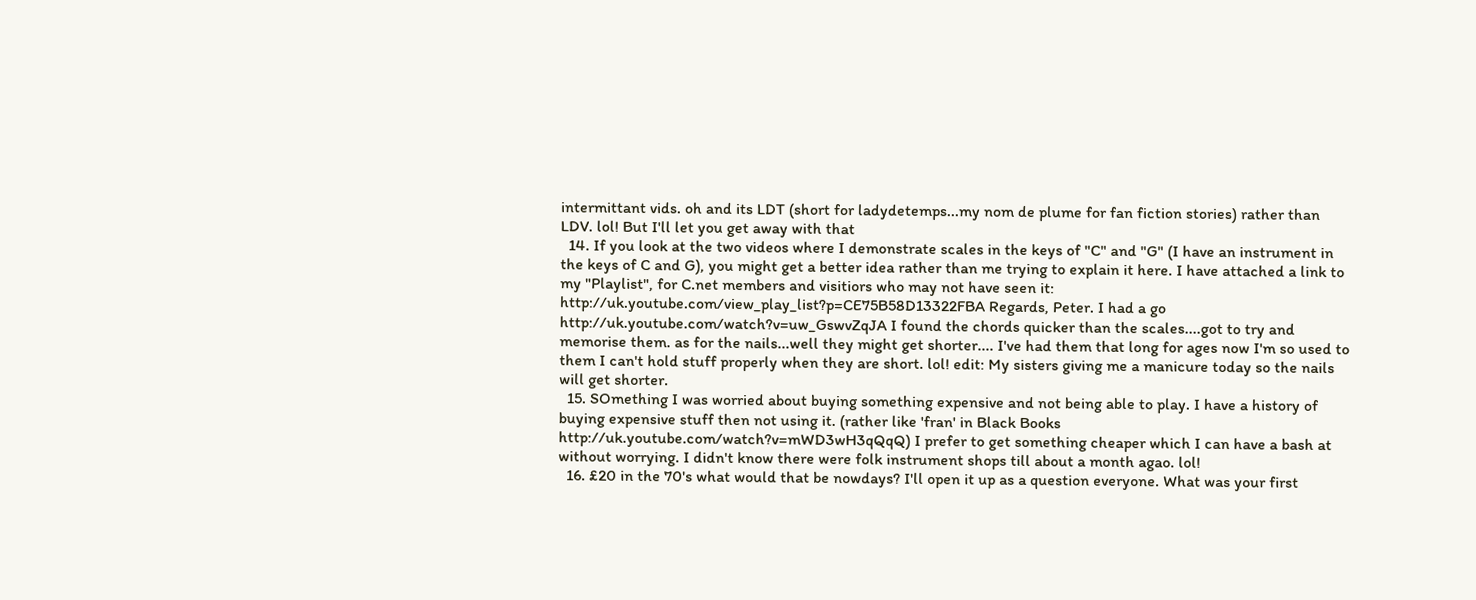intermittant vids. oh and its LDT (short for ladydetemps...my nom de plume for fan fiction stories) rather than LDV. lol! But I'll let you get away with that
  14. If you look at the two videos where I demonstrate scales in the keys of "C" and "G" (I have an instrument in the keys of C and G), you might get a better idea rather than me trying to explain it here. I have attached a link to my "Playlist", for C.net members and visitiors who may not have seen it: http://uk.youtube.com/view_play_list?p=CE75B58D13322FBA Regards, Peter. I had a go http://uk.youtube.com/watch?v=uw_GswvZqJA I found the chords quicker than the scales....got to try and memorise them. as for the nails...well they might get shorter.... I've had them that long for ages now I'm so used to them I can't hold stuff properly when they are short. lol! edit: My sisters giving me a manicure today so the nails will get shorter.
  15. SOmething I was worried about buying something expensive and not being able to play. I have a history of buying expensive stuff then not using it. (rather like 'fran' in Black Books http://uk.youtube.com/watch?v=mWD3wH3qQqQ) I prefer to get something cheaper which I can have a bash at without worrying. I didn't know there were folk instrument shops till about a month agao. lol!
  16. £20 in the 70's what would that be nowdays? I'll open it up as a question everyone. What was your first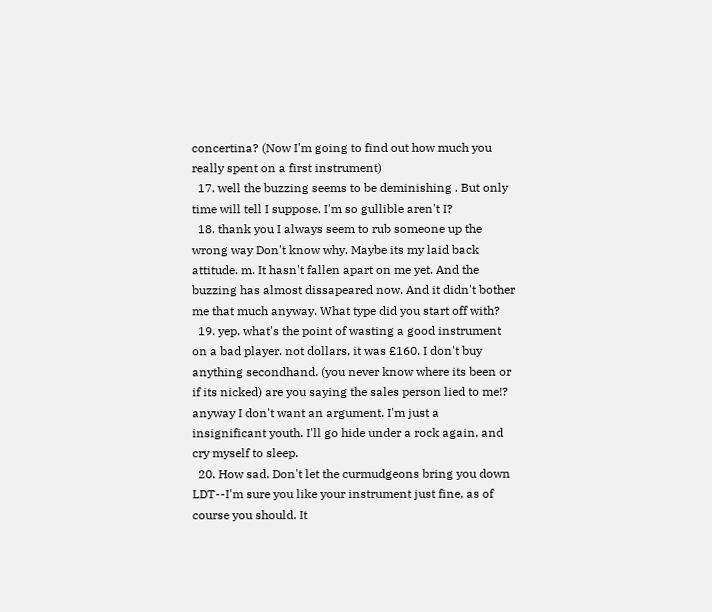concertina? (Now I'm going to find out how much you really spent on a first instrument)
  17. well the buzzing seems to be deminishing . But only time will tell I suppose. I'm so gullible aren't I?
  18. thank you I always seem to rub someone up the wrong way Don't know why. Maybe its my laid back attitude. m. It hasn't fallen apart on me yet. And the buzzing has almost dissapeared now. And it didn't bother me that much anyway. What type did you start off with?
  19. yep. what's the point of wasting a good instrument on a bad player. not dollars, it was £160. I don't buy anything secondhand. (you never know where its been or if its nicked) are you saying the sales person lied to me!? anyway I don't want an argument. I'm just a insignificant youth. I'll go hide under a rock again, and cry myself to sleep.
  20. How sad. Don't let the curmudgeons bring you down LDT--I'm sure you like your instrument just fine, as of course you should. It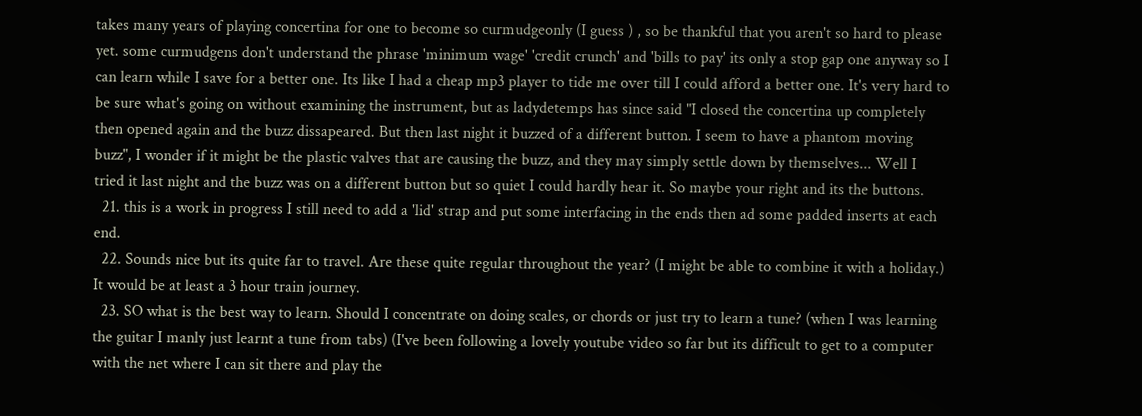takes many years of playing concertina for one to become so curmudgeonly (I guess ) , so be thankful that you aren't so hard to please yet. some curmudgens don't understand the phrase 'minimum wage' 'credit crunch' and 'bills to pay' its only a stop gap one anyway so I can learn while I save for a better one. Its like I had a cheap mp3 player to tide me over till I could afford a better one. It's very hard to be sure what's going on without examining the instrument, but as ladydetemps has since said "I closed the concertina up completely then opened again and the buzz dissapeared. But then last night it buzzed of a different button. I seem to have a phantom moving buzz", I wonder if it might be the plastic valves that are causing the buzz, and they may simply settle down by themselves... Well I tried it last night and the buzz was on a different button but so quiet I could hardly hear it. So maybe your right and its the buttons.
  21. this is a work in progress I still need to add a 'lid' strap and put some interfacing in the ends then ad some padded inserts at each end.
  22. Sounds nice but its quite far to travel. Are these quite regular throughout the year? (I might be able to combine it with a holiday.) It would be at least a 3 hour train journey.
  23. SO what is the best way to learn. Should I concentrate on doing scales, or chords or just try to learn a tune? (when I was learning the guitar I manly just learnt a tune from tabs) (I've been following a lovely youtube video so far but its difficult to get to a computer with the net where I can sit there and play the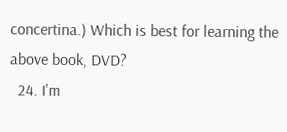concertina.) Which is best for learning the above book, DVD?
  24. I'm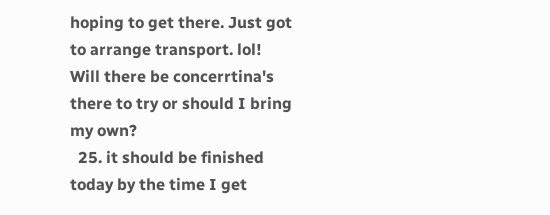hoping to get there. Just got to arrange transport. lol! Will there be concerrtina's there to try or should I bring my own?
  25. it should be finished today by the time I get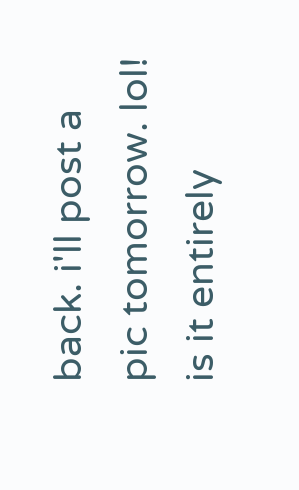back. i'll post a pic tomorrow. lol! is it entirely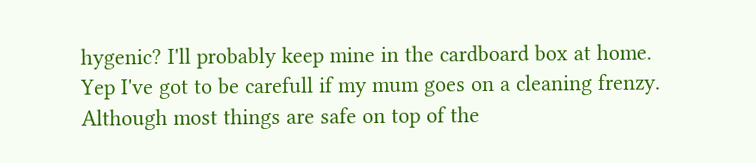hygenic? I'll probably keep mine in the cardboard box at home. Yep I've got to be carefull if my mum goes on a cleaning frenzy. Although most things are safe on top of the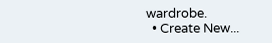wardrobe.
  • Create New...